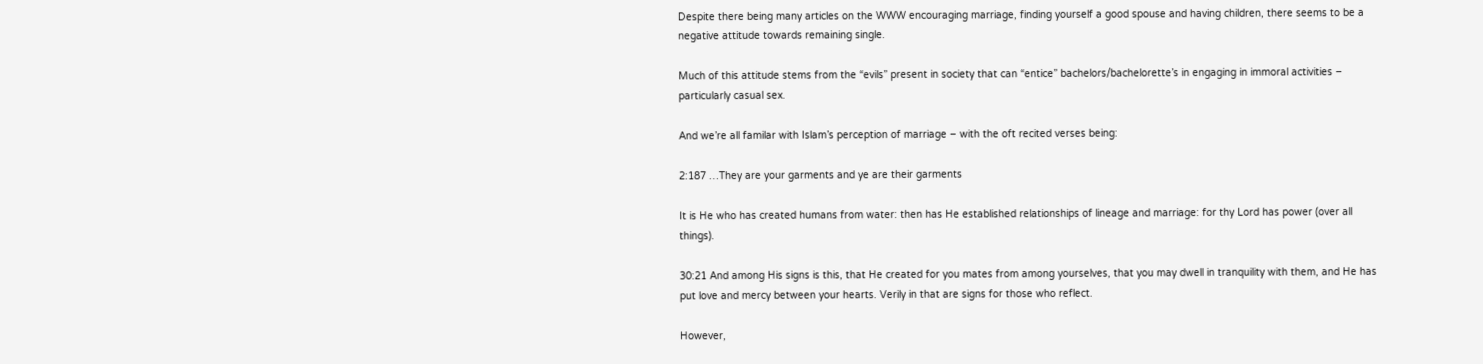Despite there being many articles on the WWW encouraging marriage, finding yourself a good spouse and having children, there seems to be a negative attitude towards remaining single.

Much of this attitude stems from the “evils” present in society that can “entice” bachelors/bachelorette’s in engaging in immoral activities – particularly casual sex.

And we’re all familar with Islam’s perception of marriage – with the oft recited verses being:

2:187 …They are your garments and ye are their garments

It is He who has created humans from water: then has He established relationships of lineage and marriage: for thy Lord has power (over all things).

30:21 And among His signs is this, that He created for you mates from among yourselves, that you may dwell in tranquility with them, and He has put love and mercy between your hearts. Verily in that are signs for those who reflect.

However,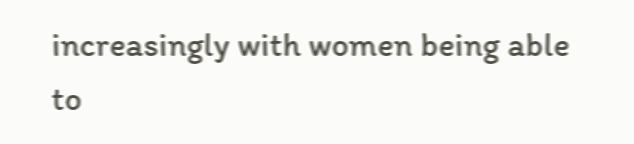increasingly with women being able to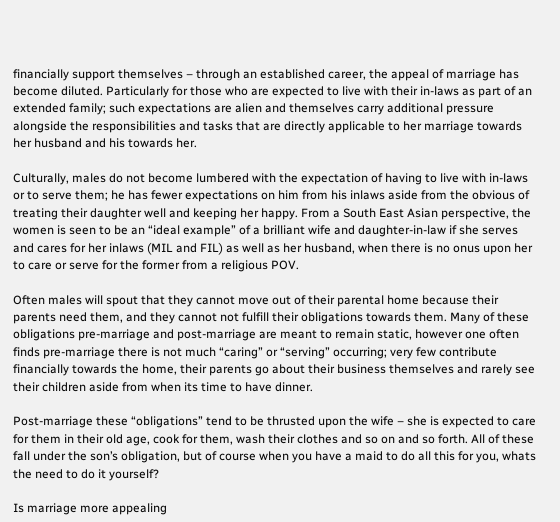financially support themselves – through an established career, the appeal of marriage has become diluted. Particularly for those who are expected to live with their in-laws as part of an extended family; such expectations are alien and themselves carry additional pressure alongside the responsibilities and tasks that are directly applicable to her marriage towards her husband and his towards her.

Culturally, males do not become lumbered with the expectation of having to live with in-laws or to serve them; he has fewer expectations on him from his inlaws aside from the obvious of treating their daughter well and keeping her happy. From a South East Asian perspective, the women is seen to be an “ideal example” of a brilliant wife and daughter-in-law if she serves and cares for her inlaws (MIL and FIL) as well as her husband, when there is no onus upon her to care or serve for the former from a religious POV.

Often males will spout that they cannot move out of their parental home because their parents need them, and they cannot not fulfill their obligations towards them. Many of these obligations pre-marriage and post-marriage are meant to remain static, however one often finds pre-marriage there is not much “caring” or “serving” occurring; very few contribute financially towards the home, their parents go about their business themselves and rarely see their children aside from when its time to have dinner.

Post-marriage these “obligations” tend to be thrusted upon the wife – she is expected to care for them in their old age, cook for them, wash their clothes and so on and so forth. All of these fall under the son’s obligation, but of course when you have a maid to do all this for you, whats the need to do it yourself?

Is marriage more appealing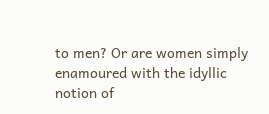to men? Or are women simply enamoured with the idyllic notion of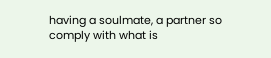having a soulmate, a partner so comply with what is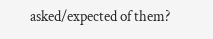asked/expected of them?